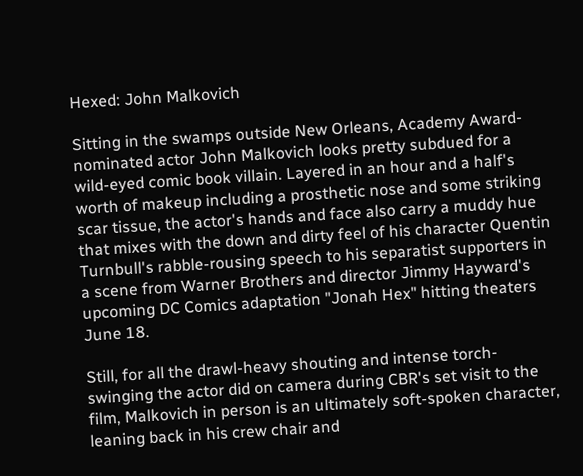Hexed: John Malkovich

Sitting in the swamps outside New Orleans, Academy Award-nominated actor John Malkovich looks pretty subdued for a wild-eyed comic book villain. Layered in an hour and a half's worth of makeup including a prosthetic nose and some striking scar tissue, the actor's hands and face also carry a muddy hue that mixes with the down and dirty feel of his character Quentin Turnbull's rabble-rousing speech to his separatist supporters in a scene from Warner Brothers and director Jimmy Hayward's upcoming DC Comics adaptation "Jonah Hex" hitting theaters June 18.

Still, for all the drawl-heavy shouting and intense torch-swinging the actor did on camera during CBR's set visit to the film, Malkovich in person is an ultimately soft-spoken character, leaning back in his crew chair and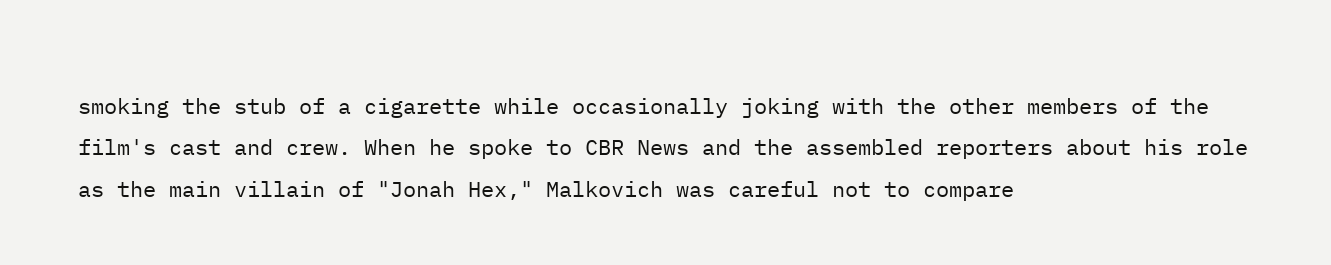smoking the stub of a cigarette while occasionally joking with the other members of the film's cast and crew. When he spoke to CBR News and the assembled reporters about his role as the main villain of "Jonah Hex," Malkovich was careful not to compare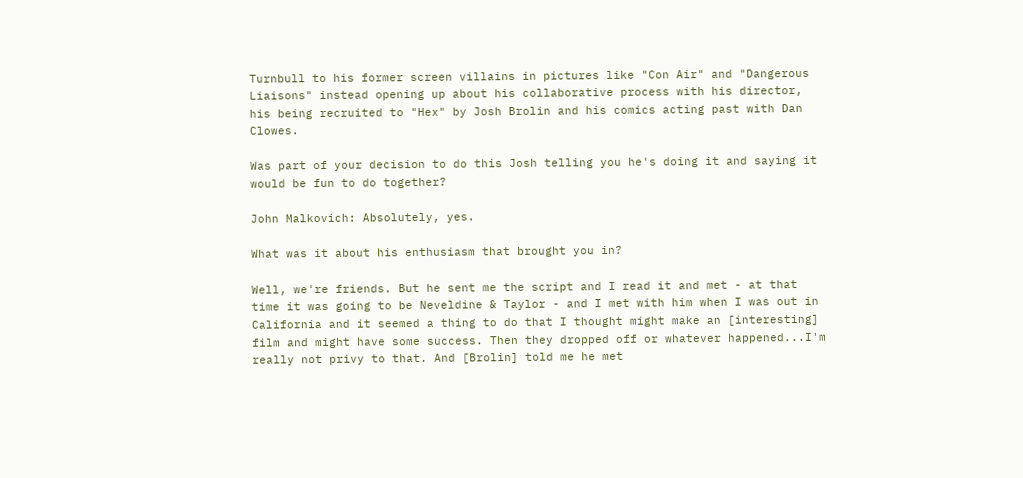Turnbull to his former screen villains in pictures like "Con Air" and "Dangerous Liaisons" instead opening up about his collaborative process with his director, his being recruited to "Hex" by Josh Brolin and his comics acting past with Dan Clowes.

Was part of your decision to do this Josh telling you he's doing it and saying it would be fun to do together?

John Malkovich: Absolutely, yes.

What was it about his enthusiasm that brought you in?

Well, we're friends. But he sent me the script and I read it and met - at that time it was going to be Neveldine & Taylor - and I met with him when I was out in California and it seemed a thing to do that I thought might make an [interesting] film and might have some success. Then they dropped off or whatever happened...I'm really not privy to that. And [Brolin] told me he met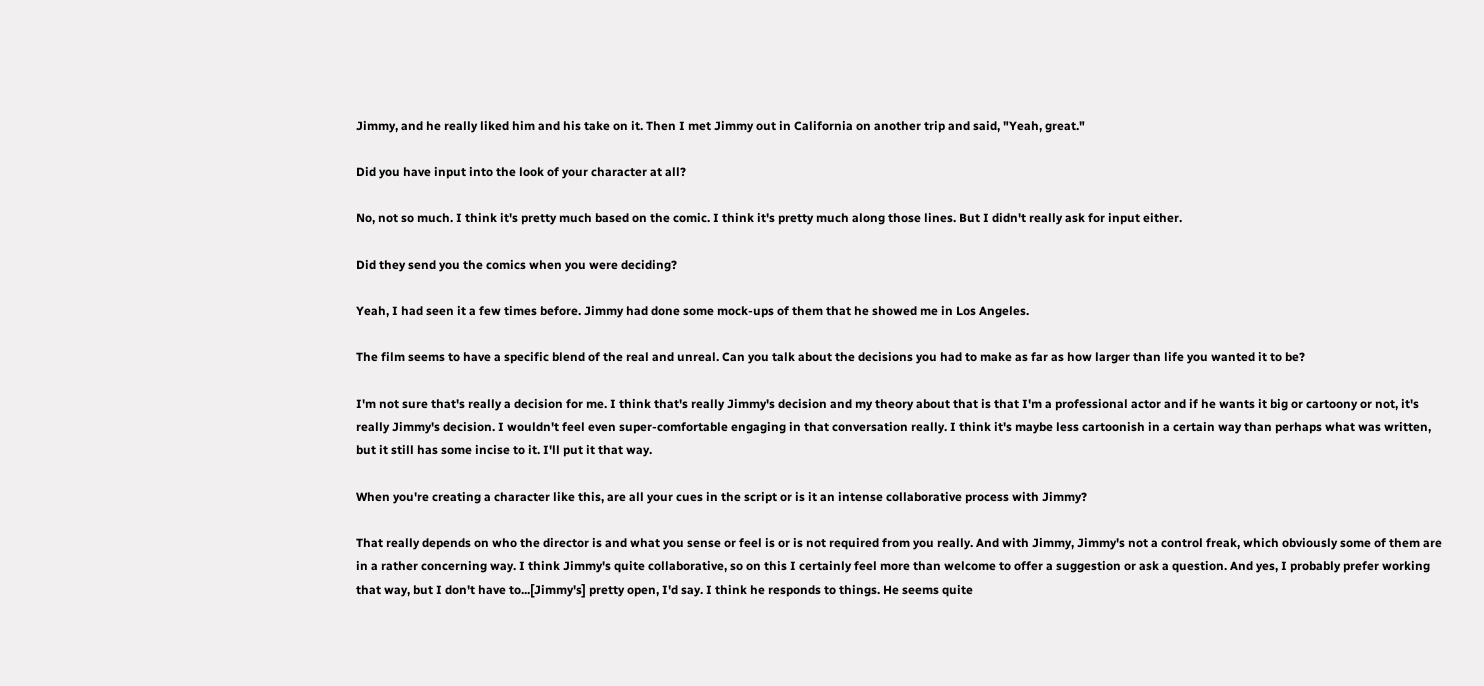Jimmy, and he really liked him and his take on it. Then I met Jimmy out in California on another trip and said, "Yeah, great."

Did you have input into the look of your character at all?

No, not so much. I think it's pretty much based on the comic. I think it's pretty much along those lines. But I didn't really ask for input either.

Did they send you the comics when you were deciding?

Yeah, I had seen it a few times before. Jimmy had done some mock-ups of them that he showed me in Los Angeles.

The film seems to have a specific blend of the real and unreal. Can you talk about the decisions you had to make as far as how larger than life you wanted it to be?

I'm not sure that's really a decision for me. I think that's really Jimmy's decision and my theory about that is that I'm a professional actor and if he wants it big or cartoony or not, it's really Jimmy's decision. I wouldn't feel even super-comfortable engaging in that conversation really. I think it's maybe less cartoonish in a certain way than perhaps what was written, but it still has some incise to it. I'll put it that way.

When you're creating a character like this, are all your cues in the script or is it an intense collaborative process with Jimmy?

That really depends on who the director is and what you sense or feel is or is not required from you really. And with Jimmy, Jimmy's not a control freak, which obviously some of them are in a rather concerning way. I think Jimmy's quite collaborative, so on this I certainly feel more than welcome to offer a suggestion or ask a question. And yes, I probably prefer working that way, but I don't have to...[Jimmy's] pretty open, I'd say. I think he responds to things. He seems quite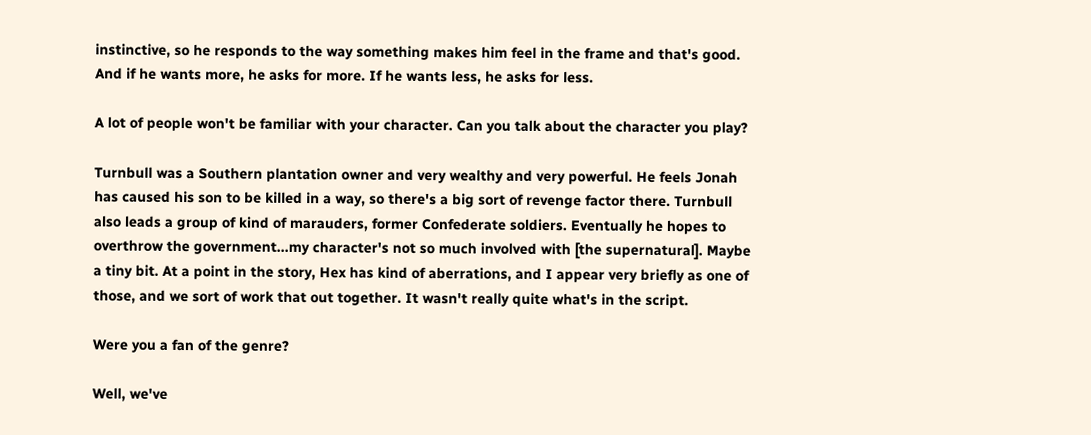instinctive, so he responds to the way something makes him feel in the frame and that's good. And if he wants more, he asks for more. If he wants less, he asks for less.

A lot of people won't be familiar with your character. Can you talk about the character you play?

Turnbull was a Southern plantation owner and very wealthy and very powerful. He feels Jonah has caused his son to be killed in a way, so there's a big sort of revenge factor there. Turnbull also leads a group of kind of marauders, former Confederate soldiers. Eventually he hopes to overthrow the government...my character's not so much involved with [the supernatural]. Maybe a tiny bit. At a point in the story, Hex has kind of aberrations, and I appear very briefly as one of those, and we sort of work that out together. It wasn't really quite what's in the script.

Were you a fan of the genre?

Well, we've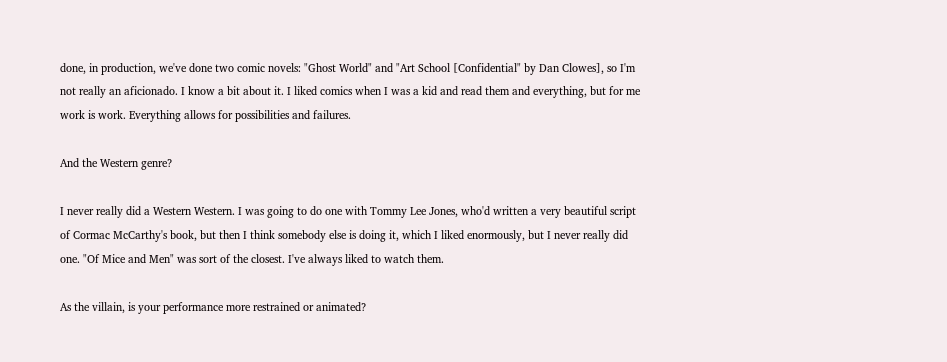done, in production, we've done two comic novels: "Ghost World" and "Art School [Confidential" by Dan Clowes], so I'm not really an aficionado. I know a bit about it. I liked comics when I was a kid and read them and everything, but for me work is work. Everything allows for possibilities and failures.

And the Western genre?

I never really did a Western Western. I was going to do one with Tommy Lee Jones, who'd written a very beautiful script of Cormac McCarthy's book, but then I think somebody else is doing it, which I liked enormously, but I never really did one. "Of Mice and Men" was sort of the closest. I've always liked to watch them.

As the villain, is your performance more restrained or animated?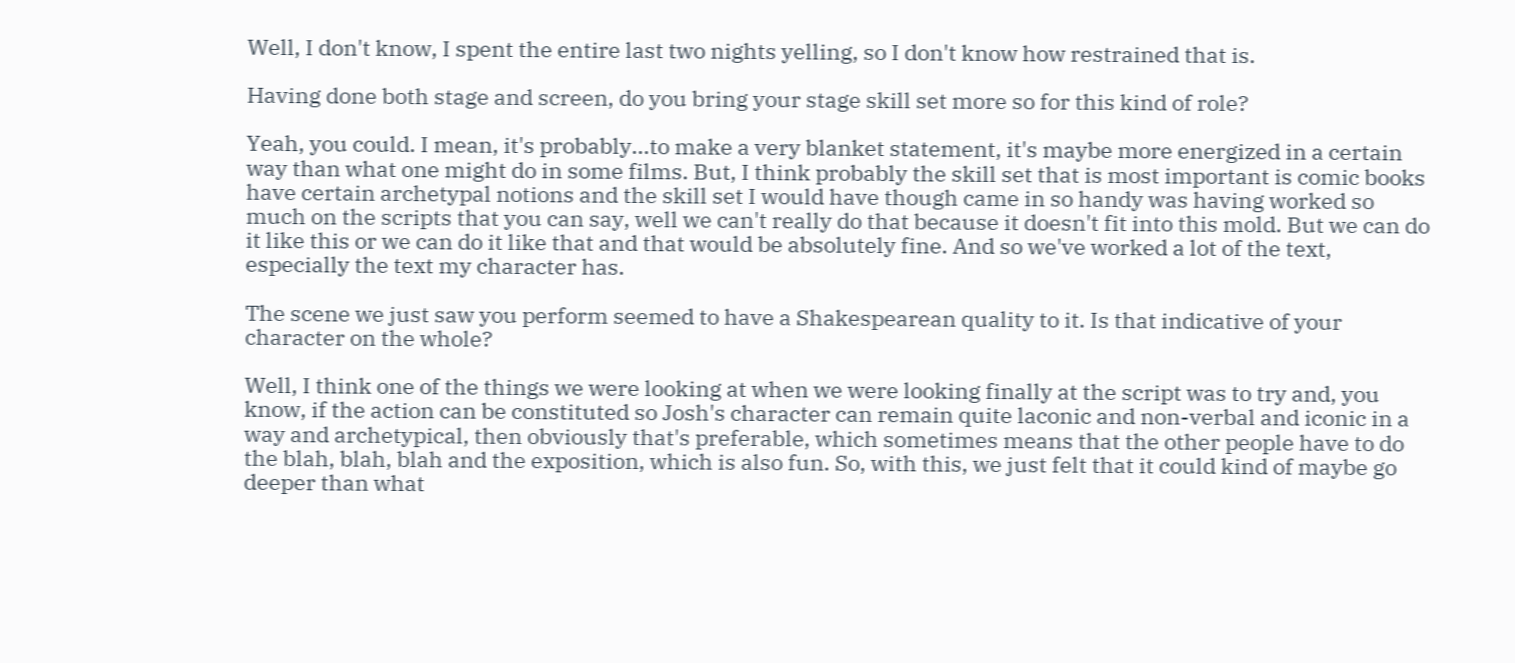Well, I don't know, I spent the entire last two nights yelling, so I don't know how restrained that is.

Having done both stage and screen, do you bring your stage skill set more so for this kind of role?

Yeah, you could. I mean, it's probably...to make a very blanket statement, it's maybe more energized in a certain way than what one might do in some films. But, I think probably the skill set that is most important is comic books have certain archetypal notions and the skill set I would have though came in so handy was having worked so much on the scripts that you can say, well we can't really do that because it doesn't fit into this mold. But we can do it like this or we can do it like that and that would be absolutely fine. And so we've worked a lot of the text, especially the text my character has.

The scene we just saw you perform seemed to have a Shakespearean quality to it. Is that indicative of your character on the whole?

Well, I think one of the things we were looking at when we were looking finally at the script was to try and, you know, if the action can be constituted so Josh's character can remain quite laconic and non-verbal and iconic in a way and archetypical, then obviously that's preferable, which sometimes means that the other people have to do the blah, blah, blah and the exposition, which is also fun. So, with this, we just felt that it could kind of maybe go deeper than what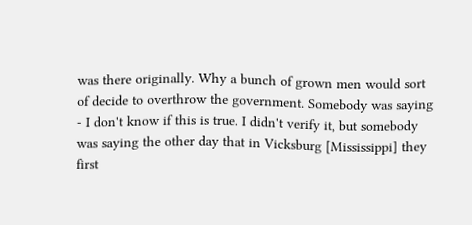was there originally. Why a bunch of grown men would sort of decide to overthrow the government. Somebody was saying - I don't know if this is true. I didn't verify it, but somebody was saying the other day that in Vicksburg [Mississippi] they first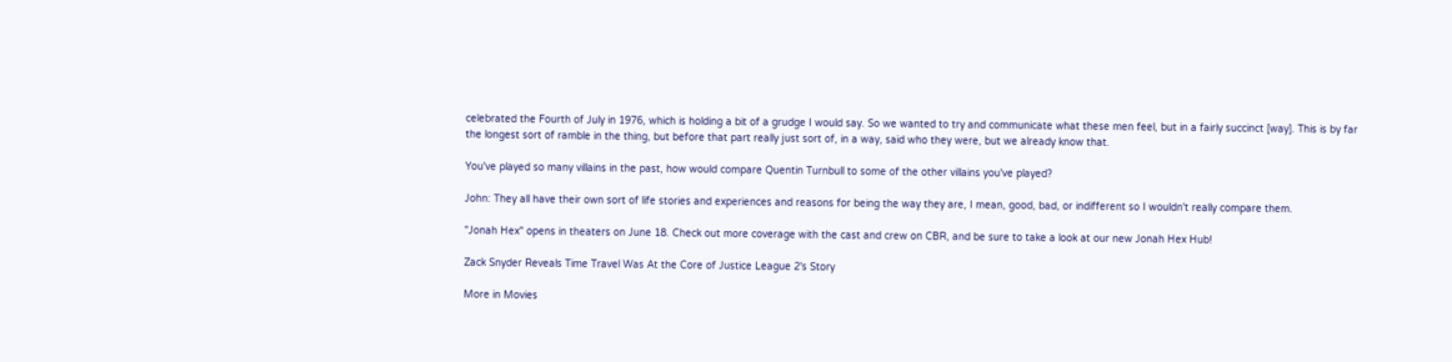celebrated the Fourth of July in 1976, which is holding a bit of a grudge I would say. So we wanted to try and communicate what these men feel, but in a fairly succinct [way]. This is by far the longest sort of ramble in the thing, but before that part really just sort of, in a way, said who they were, but we already know that.

You've played so many villains in the past, how would compare Quentin Turnbull to some of the other villains you've played?

John: They all have their own sort of life stories and experiences and reasons for being the way they are, I mean, good, bad, or indifferent so I wouldn't really compare them.

"Jonah Hex" opens in theaters on June 18. Check out more coverage with the cast and crew on CBR, and be sure to take a look at our new Jonah Hex Hub!

Zack Snyder Reveals Time Travel Was At the Core of Justice League 2's Story

More in Movies